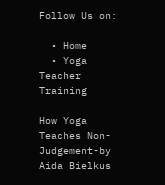Follow Us on:

  • Home
  • Yoga Teacher Training

How Yoga Teaches Non-Judgement-by Aida Bielkus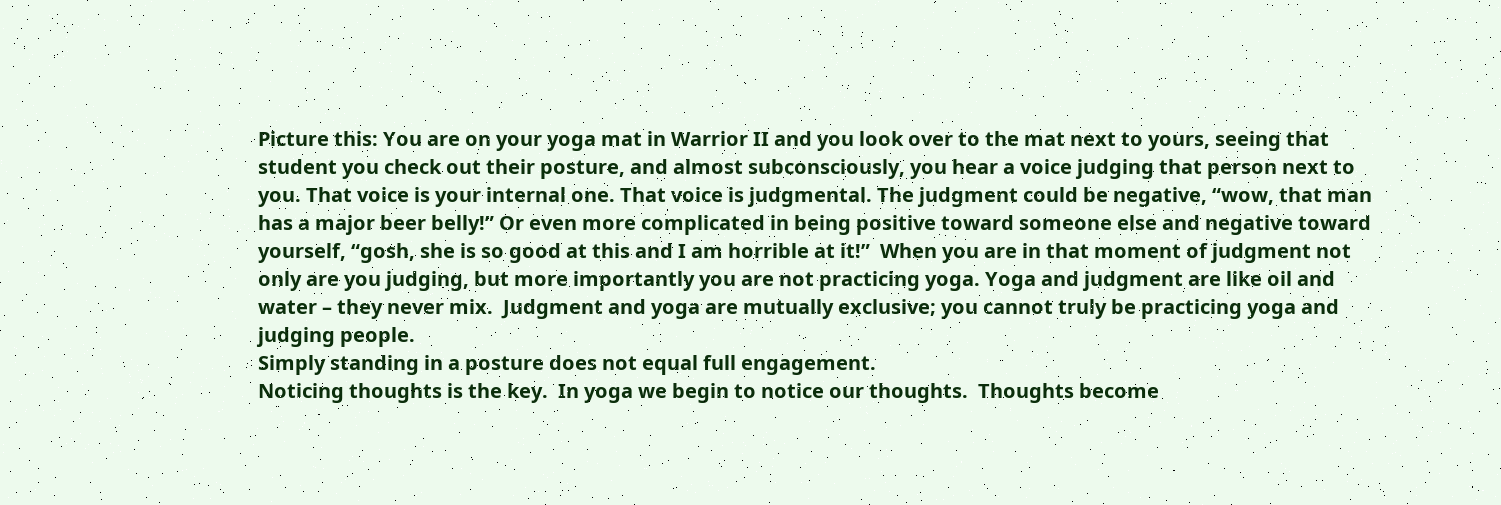Picture this: You are on your yoga mat in Warrior II and you look over to the mat next to yours, seeing that student you check out their posture, and almost subconsciously, you hear a voice judging that person next to you. That voice is your internal one. That voice is judgmental. The judgment could be negative, “wow, that man has a major beer belly!” Or even more complicated in being positive toward someone else and negative toward yourself, “gosh, she is so good at this and I am horrible at it!”  When you are in that moment of judgment not only are you judging, but more importantly you are not practicing yoga. Yoga and judgment are like oil and water – they never mix.  Judgment and yoga are mutually exclusive; you cannot truly be practicing yoga and judging people.
Simply standing in a posture does not equal full engagement.
Noticing thoughts is the key.  In yoga we begin to notice our thoughts.  Thoughts become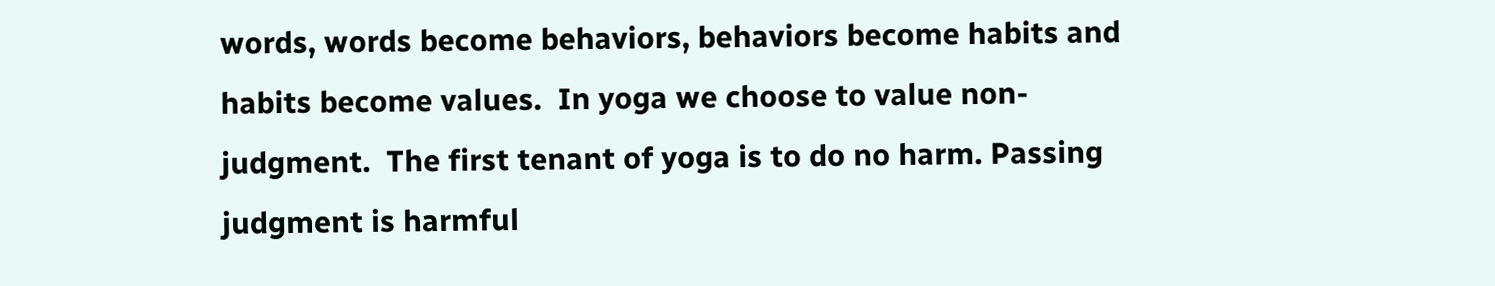words, words become behaviors, behaviors become habits and habits become values.  In yoga we choose to value non-judgment.  The first tenant of yoga is to do no harm. Passing judgment is harmful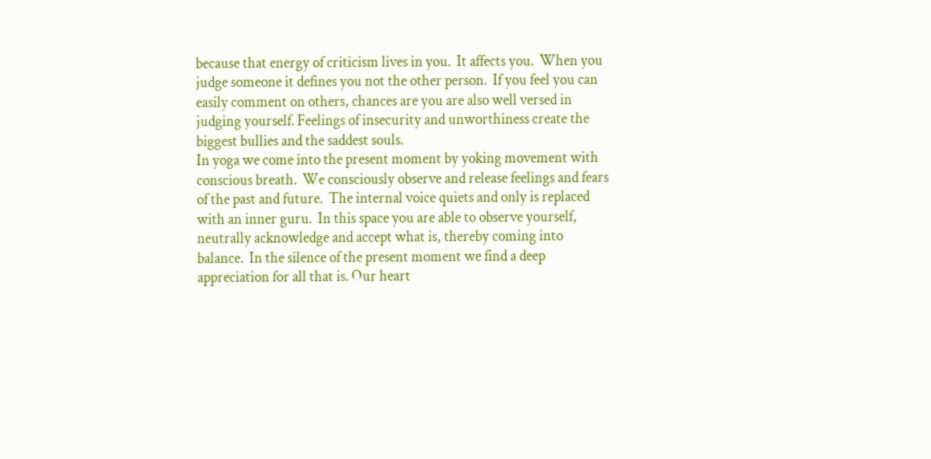because that energy of criticism lives in you.  It affects you.  When you judge someone it defines you not the other person.  If you feel you can easily comment on others, chances are you are also well versed in judging yourself. Feelings of insecurity and unworthiness create the biggest bullies and the saddest souls.
In yoga we come into the present moment by yoking movement with conscious breath.  We consciously observe and release feelings and fears of the past and future.  The internal voice quiets and only is replaced with an inner guru.  In this space you are able to observe yourself, neutrally acknowledge and accept what is, thereby coming into balance.  In the silence of the present moment we find a deep appreciation for all that is. Our heart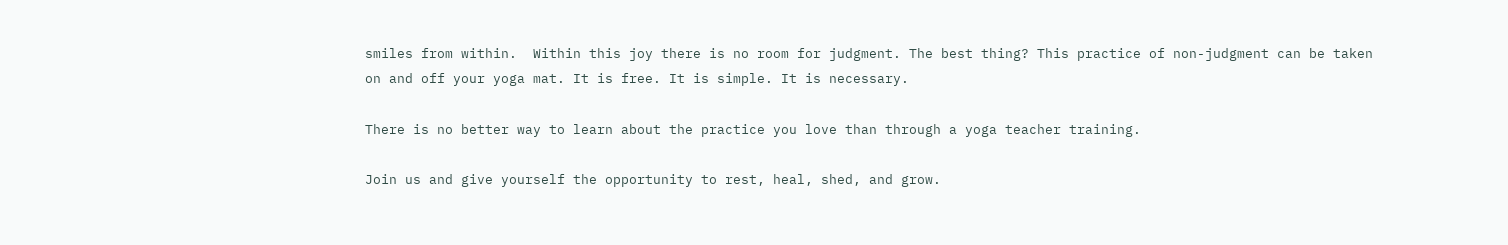smiles from within.  Within this joy there is no room for judgment. The best thing? This practice of non-judgment can be taken on and off your yoga mat. It is free. It is simple. It is necessary.

There is no better way to learn about the practice you love than through a yoga teacher training.

Join us and give yourself the opportunity to rest, heal, shed, and grow.